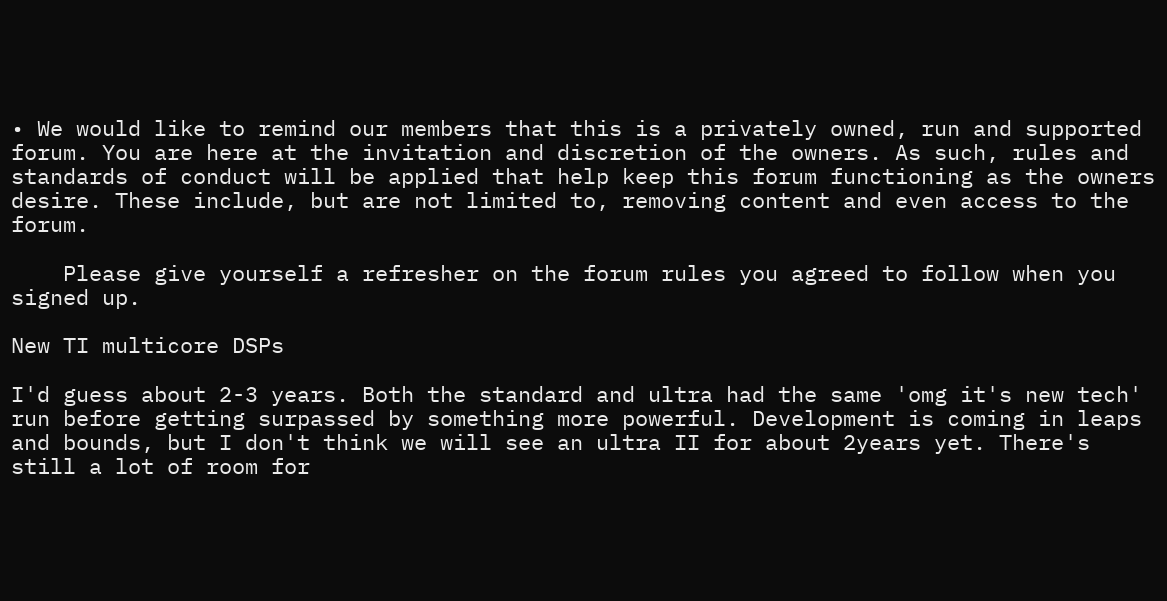• We would like to remind our members that this is a privately owned, run and supported forum. You are here at the invitation and discretion of the owners. As such, rules and standards of conduct will be applied that help keep this forum functioning as the owners desire. These include, but are not limited to, removing content and even access to the forum.

    Please give yourself a refresher on the forum rules you agreed to follow when you signed up.

New TI multicore DSPs

I'd guess about 2-3 years. Both the standard and ultra had the same 'omg it's new tech' run before getting surpassed by something more powerful. Development is coming in leaps and bounds, but I don't think we will see an ultra II for about 2years yet. There's still a lot of room for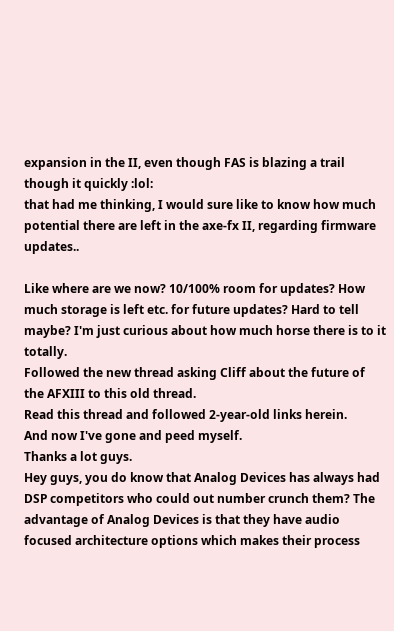expansion in the II, even though FAS is blazing a trail though it quickly :lol:
that had me thinking, I would sure like to know how much potential there are left in the axe-fx II, regarding firmware updates..

Like where are we now? 10/100% room for updates? How much storage is left etc. for future updates? Hard to tell maybe? I'm just curious about how much horse there is to it totally.
Followed the new thread asking Cliff about the future of the AFXIII to this old thread.
Read this thread and followed 2-year-old links herein.
And now I've gone and peed myself.
Thanks a lot guys.
Hey guys, you do know that Analog Devices has always had DSP competitors who could out number crunch them? The advantage of Analog Devices is that they have audio focused architecture options which makes their process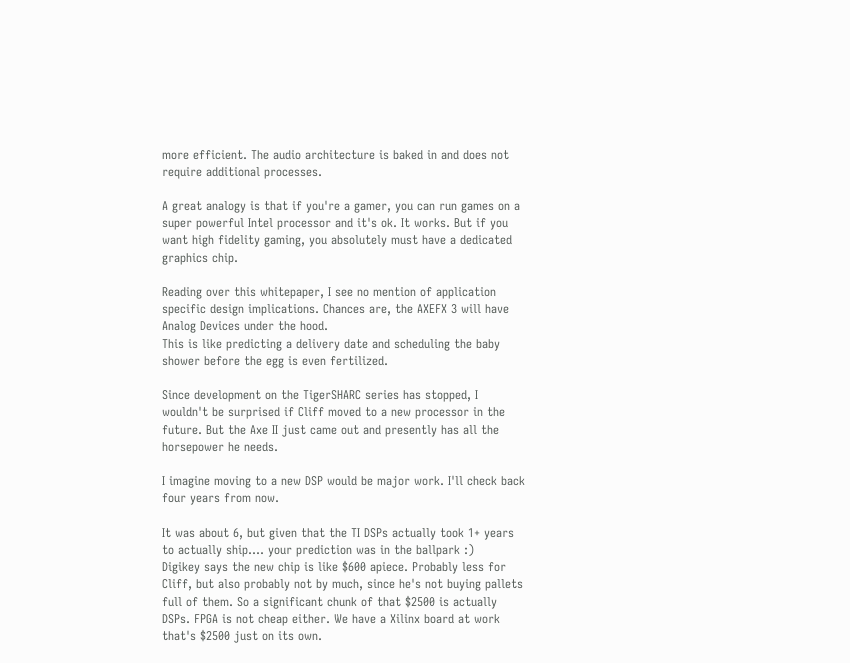more efficient. The audio architecture is baked in and does not require additional processes.

A great analogy is that if you're a gamer, you can run games on a super powerful Intel processor and it's ok. It works. But if you want high fidelity gaming, you absolutely must have a dedicated graphics chip.

Reading over this whitepaper, I see no mention of application specific design implications. Chances are, the AXEFX 3 will have Analog Devices under the hood.
This is like predicting a delivery date and scheduling the baby shower before the egg is even fertilized.

Since development on the TigerSHARC series has stopped, I wouldn't be surprised if Cliff moved to a new processor in the future. But the Axe II just came out and presently has all the horsepower he needs.

I imagine moving to a new DSP would be major work. I'll check back four years from now.

It was about 6, but given that the TI DSPs actually took 1+ years to actually ship.... your prediction was in the ballpark :)
Digikey says the new chip is like $600 apiece. Probably less for Cliff, but also probably not by much, since he's not buying pallets full of them. So a significant chunk of that $2500 is actually DSPs. FPGA is not cheap either. We have a Xilinx board at work that's $2500 just on its own.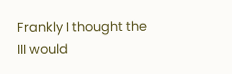Frankly I thought the III would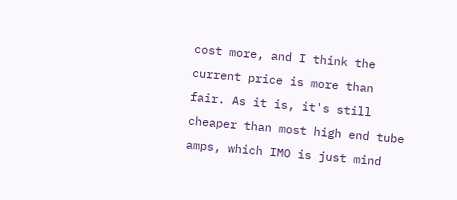cost more, and I think the current price is more than fair. As it is, it's still cheaper than most high end tube amps, which IMO is just mind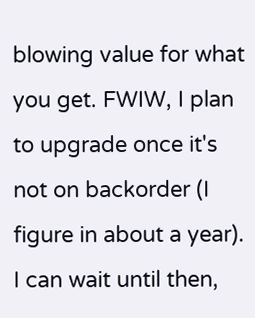blowing value for what you get. FWIW, I plan to upgrade once it's not on backorder (I figure in about a year). I can wait until then,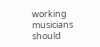working musicians should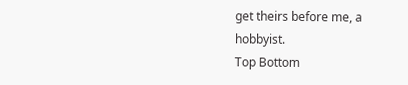get theirs before me, a hobbyist.
Top Bottom